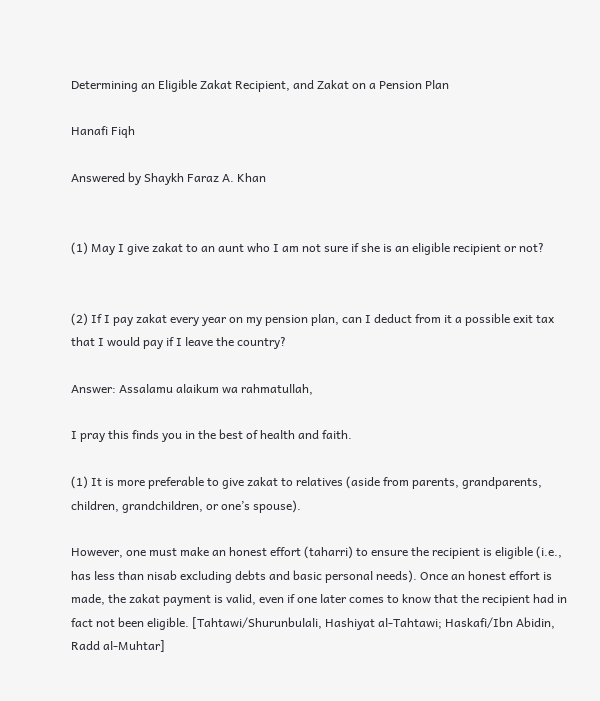Determining an Eligible Zakat Recipient, and Zakat on a Pension Plan

Hanafi Fiqh

Answered by Shaykh Faraz A. Khan


(1) May I give zakat to an aunt who I am not sure if she is an eligible recipient or not?


(2) If I pay zakat every year on my pension plan, can I deduct from it a possible exit tax that I would pay if I leave the country?

Answer: Assalamu alaikum wa rahmatullah,

I pray this finds you in the best of health and faith.

(1) It is more preferable to give zakat to relatives (aside from parents, grandparents, children, grandchildren, or one’s spouse).

However, one must make an honest effort (taharri) to ensure the recipient is eligible (i.e., has less than nisab excluding debts and basic personal needs). Once an honest effort is made, the zakat payment is valid, even if one later comes to know that the recipient had in fact not been eligible. [Tahtawi/Shurunbulali, Hashiyat al-Tahtawi; Haskafi/Ibn Abidin, Radd al-Muhtar]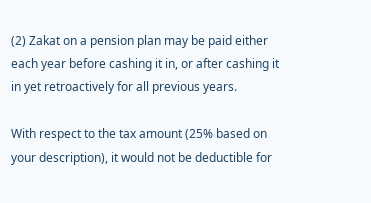(2) Zakat on a pension plan may be paid either each year before cashing it in, or after cashing it in yet retroactively for all previous years.

With respect to the tax amount (25% based on your description), it would not be deductible for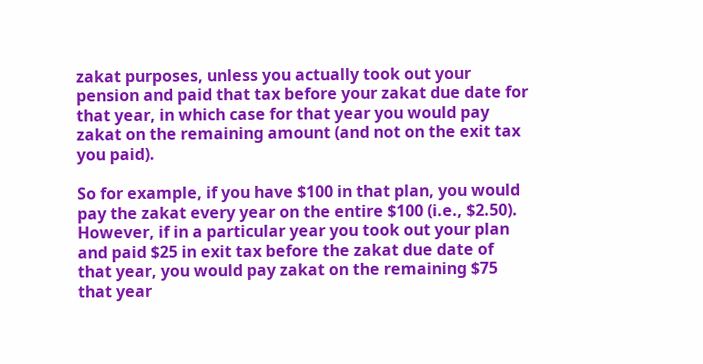zakat purposes, unless you actually took out your pension and paid that tax before your zakat due date for that year, in which case for that year you would pay zakat on the remaining amount (and not on the exit tax you paid).

So for example, if you have $100 in that plan, you would pay the zakat every year on the entire $100 (i.e., $2.50). However, if in a particular year you took out your plan and paid $25 in exit tax before the zakat due date of that year, you would pay zakat on the remaining $75 that year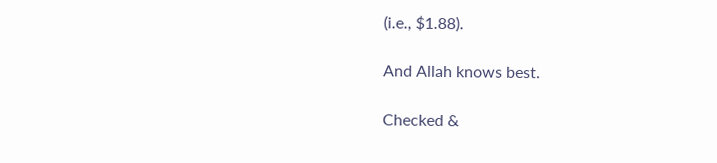(i.e., $1.88).

And Allah knows best.

Checked &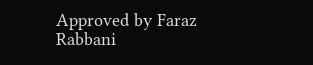Approved by Faraz Rabbani